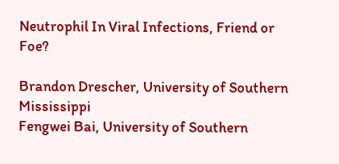Neutrophil In Viral Infections, Friend or Foe?

Brandon Drescher, University of Southern Mississippi
Fengwei Bai, University of Southern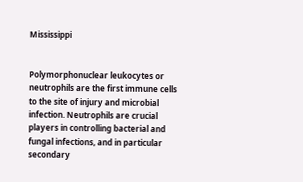Mississippi


Polymorphonuclear leukocytes or neutrophils are the first immune cells to the site of injury and microbial infection. Neutrophils are crucial players in controlling bacterial and fungal infections, and in particular secondary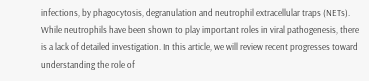infections, by phagocytosis, degranulation and neutrophil extracellular traps (NETs). While neutrophils have been shown to play important roles in viral pathogenesis, there is a lack of detailed investigation. In this article, we will review recent progresses toward understanding the role of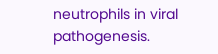neutrophils in viral pathogenesis.